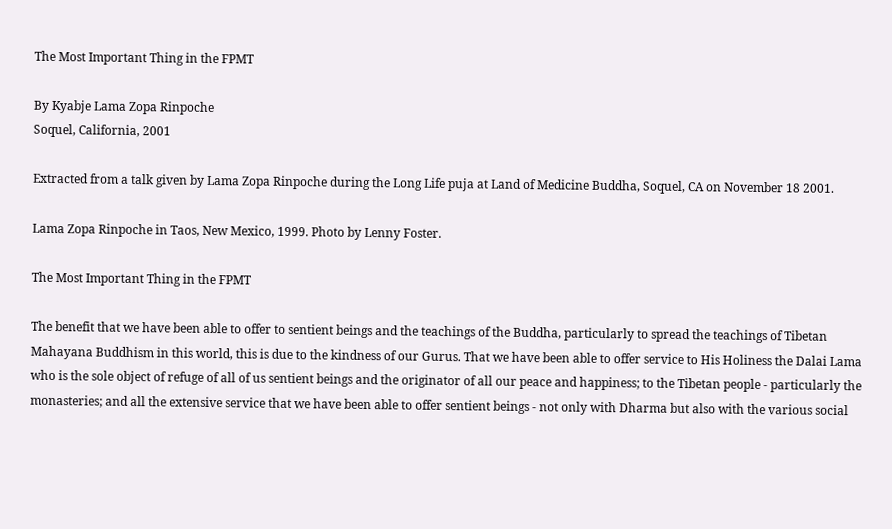The Most Important Thing in the FPMT

By Kyabje Lama Zopa Rinpoche
Soquel, California, 2001

Extracted from a talk given by Lama Zopa Rinpoche during the Long Life puja at Land of Medicine Buddha, Soquel, CA on November 18 2001.

Lama Zopa Rinpoche in Taos, New Mexico, 1999. Photo by Lenny Foster.

The Most Important Thing in the FPMT

The benefit that we have been able to offer to sentient beings and the teachings of the Buddha, particularly to spread the teachings of Tibetan Mahayana Buddhism in this world, this is due to the kindness of our Gurus. That we have been able to offer service to His Holiness the Dalai Lama who is the sole object of refuge of all of us sentient beings and the originator of all our peace and happiness; to the Tibetan people - particularly the monasteries; and all the extensive service that we have been able to offer sentient beings - not only with Dharma but also with the various social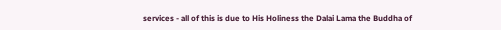services - all of this is due to His Holiness the Dalai Lama the Buddha of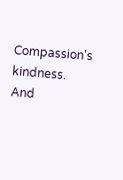Compassion's kindness. And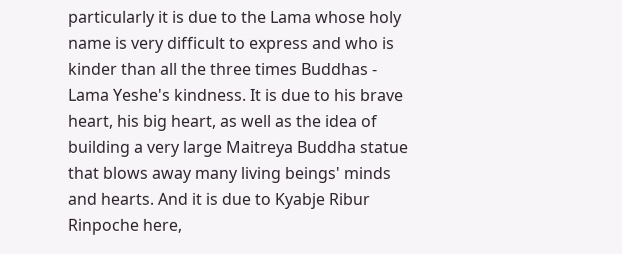particularly it is due to the Lama whose holy name is very difficult to express and who is kinder than all the three times Buddhas - Lama Yeshe's kindness. It is due to his brave heart, his big heart, as well as the idea of building a very large Maitreya Buddha statue that blows away many living beings' minds and hearts. And it is due to Kyabje Ribur Rinpoche here,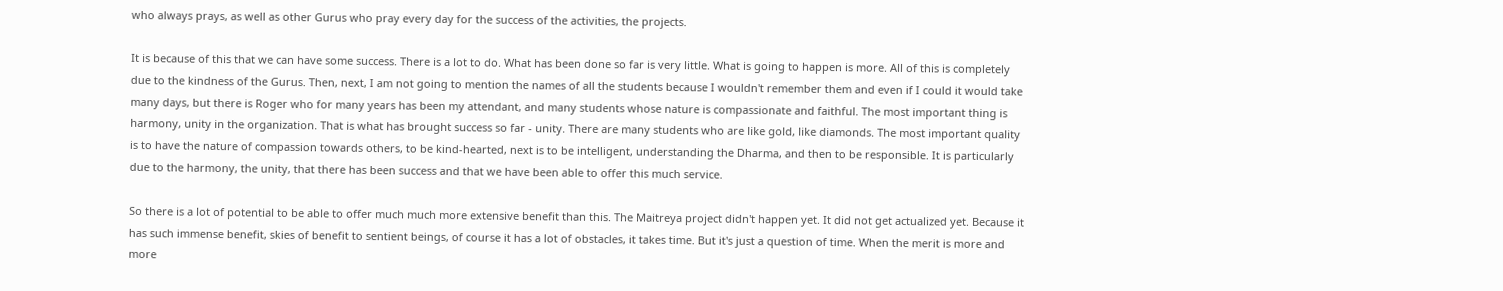who always prays, as well as other Gurus who pray every day for the success of the activities, the projects.

It is because of this that we can have some success. There is a lot to do. What has been done so far is very little. What is going to happen is more. All of this is completely due to the kindness of the Gurus. Then, next, I am not going to mention the names of all the students because I wouldn't remember them and even if I could it would take many days, but there is Roger who for many years has been my attendant, and many students whose nature is compassionate and faithful. The most important thing is harmony, unity in the organization. That is what has brought success so far - unity. There are many students who are like gold, like diamonds. The most important quality is to have the nature of compassion towards others, to be kind-hearted, next is to be intelligent, understanding the Dharma, and then to be responsible. It is particularly due to the harmony, the unity, that there has been success and that we have been able to offer this much service.

So there is a lot of potential to be able to offer much much more extensive benefit than this. The Maitreya project didn't happen yet. It did not get actualized yet. Because it has such immense benefit, skies of benefit to sentient beings, of course it has a lot of obstacles, it takes time. But it's just a question of time. When the merit is more and more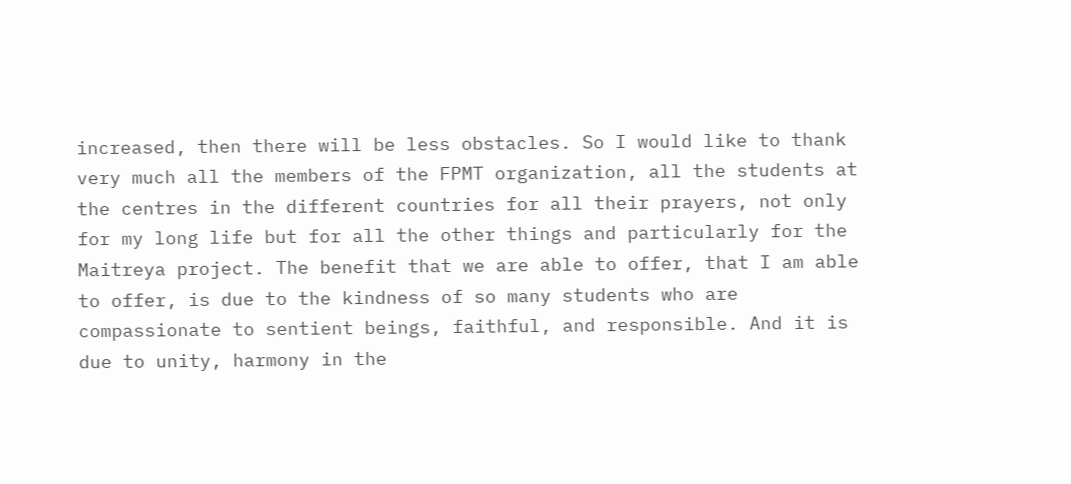increased, then there will be less obstacles. So I would like to thank very much all the members of the FPMT organization, all the students at the centres in the different countries for all their prayers, not only for my long life but for all the other things and particularly for the Maitreya project. The benefit that we are able to offer, that I am able to offer, is due to the kindness of so many students who are compassionate to sentient beings, faithful, and responsible. And it is due to unity, harmony in the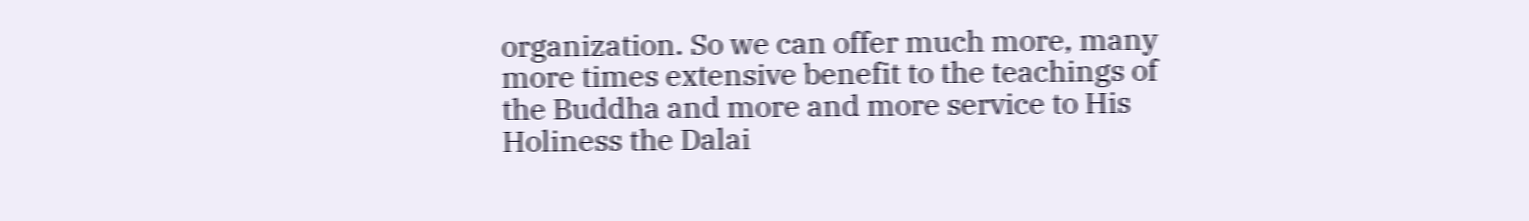organization. So we can offer much more, many more times extensive benefit to the teachings of the Buddha and more and more service to His Holiness the Dalai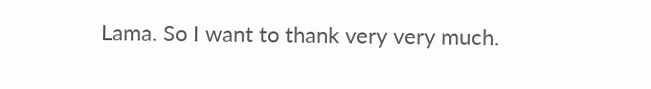Lama. So I want to thank very very much.